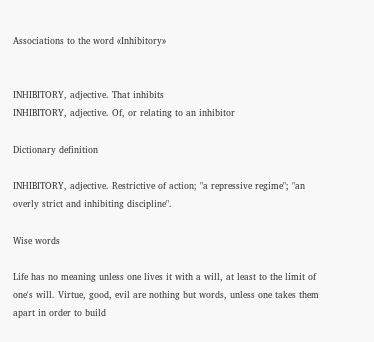Associations to the word «Inhibitory»


INHIBITORY, adjective. That inhibits
INHIBITORY, adjective. Of, or relating to an inhibitor

Dictionary definition

INHIBITORY, adjective. Restrictive of action; "a repressive regime"; "an overly strict and inhibiting discipline".

Wise words

Life has no meaning unless one lives it with a will, at least to the limit of one's will. Virtue, good, evil are nothing but words, unless one takes them apart in order to build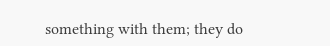something with them; they do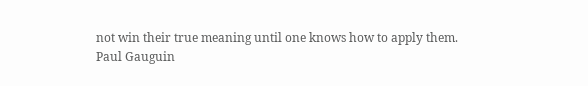not win their true meaning until one knows how to apply them.
Paul Gauguin